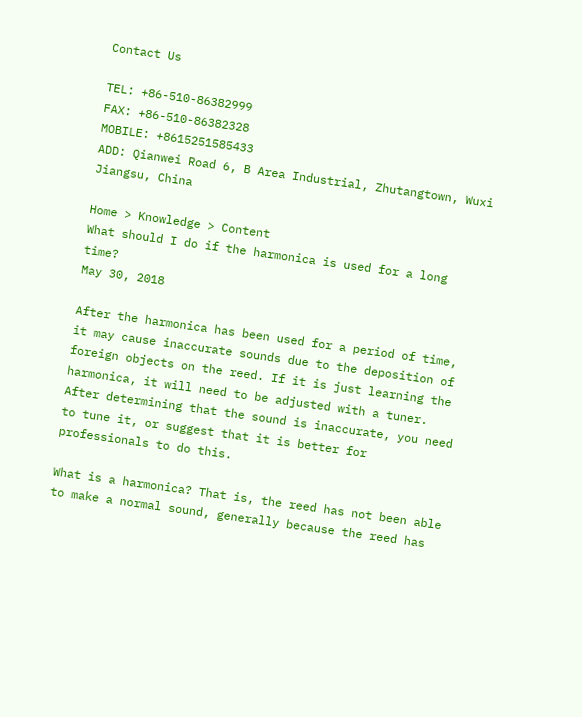Contact Us

TEL: +86-510-86382999
FAX: +86-510-86382328
MOBILE: +8615251585433
ADD: Qianwei Road 6, B Area Industrial, Zhutangtown, Wuxi Jiangsu, China

Home > Knowledge > Content
What should I do if the harmonica is used for a long time?
May 30, 2018

After the harmonica has been used for a period of time, it may cause inaccurate sounds due to the deposition of foreign objects on the reed. If it is just learning the harmonica, it will need to be adjusted with a tuner. After determining that the sound is inaccurate, you need to tune it, or suggest that it is better for professionals to do this.

What is a harmonica? That is, the reed has not been able to make a normal sound, generally because the reed has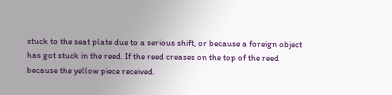stuck to the seat plate due to a serious shift, or because a foreign object has got stuck in the reed. If the reed creases on the top of the reed because the yellow piece received.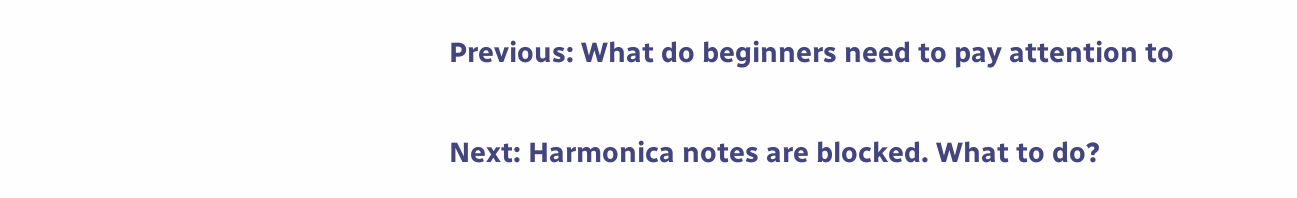Previous: What do beginners need to pay attention to

Next: Harmonica notes are blocked. What to do?